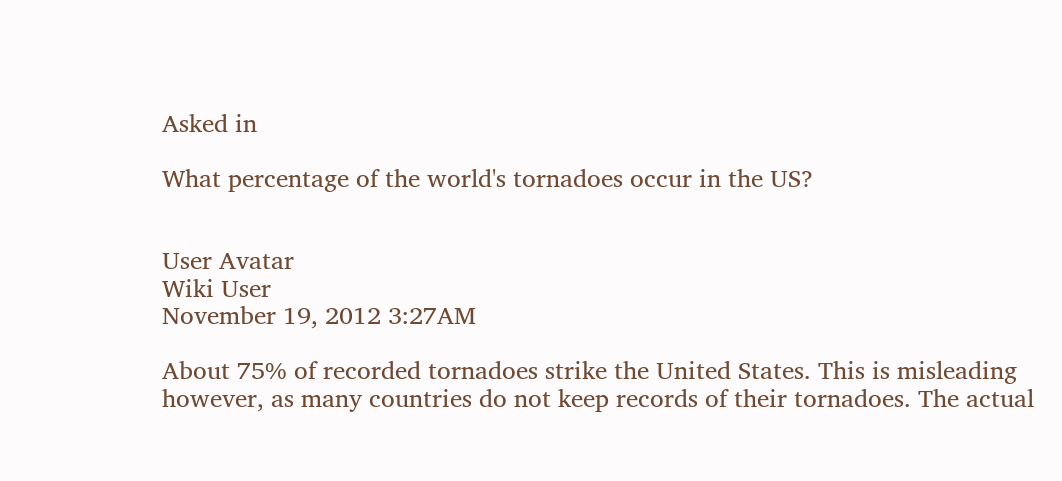Asked in

What percentage of the world's tornadoes occur in the US?


User Avatar
Wiki User
November 19, 2012 3:27AM

About 75% of recorded tornadoes strike the United States. This is misleading however, as many countries do not keep records of their tornadoes. The actual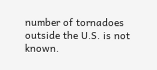number of tornadoes outside the U.S. is not known.